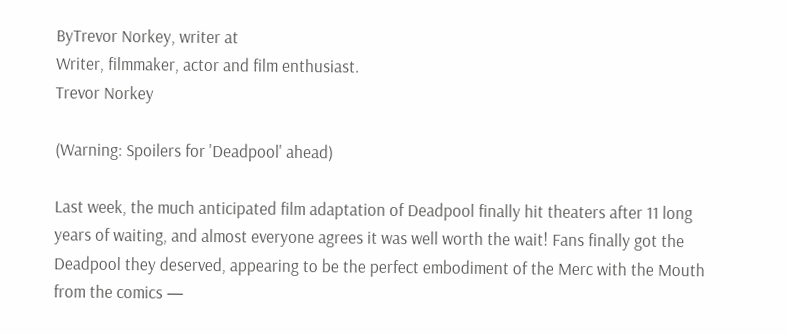ByTrevor Norkey, writer at
Writer, filmmaker, actor and film enthusiast.
Trevor Norkey

(Warning: Spoilers for 'Deadpool' ahead)

Last week, the much anticipated film adaptation of Deadpool finally hit theaters after 11 long years of waiting, and almost everyone agrees it was well worth the wait! Fans finally got the Deadpool they deserved, appearing to be the perfect embodiment of the Merc with the Mouth from the comics —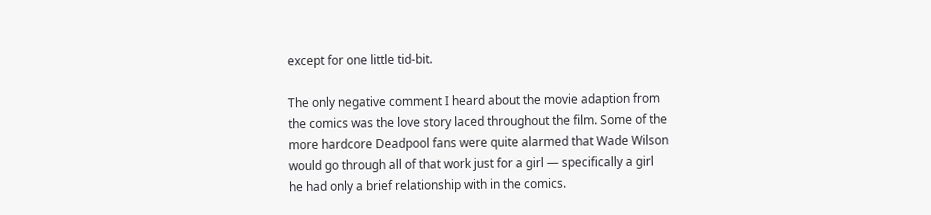except for one little tid-bit.

The only negative comment I heard about the movie adaption from the comics was the love story laced throughout the film. Some of the more hardcore Deadpool fans were quite alarmed that Wade Wilson would go through all of that work just for a girl — specifically a girl he had only a brief relationship with in the comics.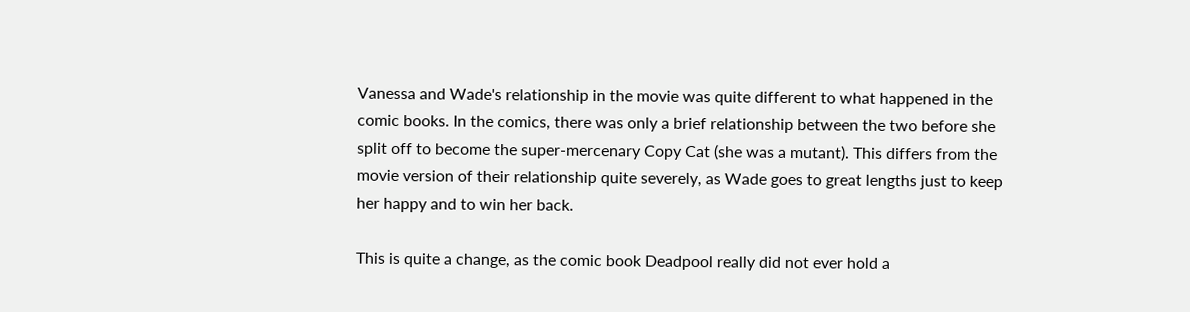Vanessa and Wade's relationship in the movie was quite different to what happened in the comic books. In the comics, there was only a brief relationship between the two before she split off to become the super-mercenary Copy Cat (she was a mutant). This differs from the movie version of their relationship quite severely, as Wade goes to great lengths just to keep her happy and to win her back.

This is quite a change, as the comic book Deadpool really did not ever hold a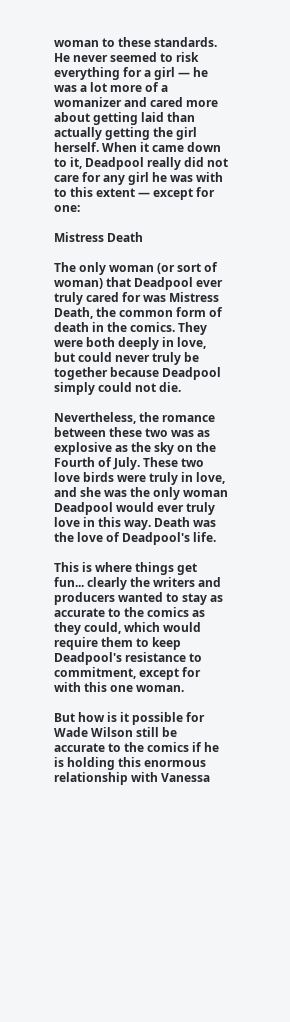woman to these standards. He never seemed to risk everything for a girl — he was a lot more of a womanizer and cared more about getting laid than actually getting the girl herself. When it came down to it, Deadpool really did not care for any girl he was with to this extent — except for one:

Mistress Death

The only woman (or sort of woman) that Deadpool ever truly cared for was Mistress Death, the common form of death in the comics. They were both deeply in love, but could never truly be together because Deadpool simply could not die.

Nevertheless, the romance between these two was as explosive as the sky on the Fourth of July. These two love birds were truly in love, and she was the only woman Deadpool would ever truly love in this way. Death was the love of Deadpool's life.

This is where things get fun... clearly the writers and producers wanted to stay as accurate to the comics as they could, which would require them to keep Deadpool's resistance to commitment, except for with this one woman.

But how is it possible for Wade Wilson still be accurate to the comics if he is holding this enormous relationship with Vanessa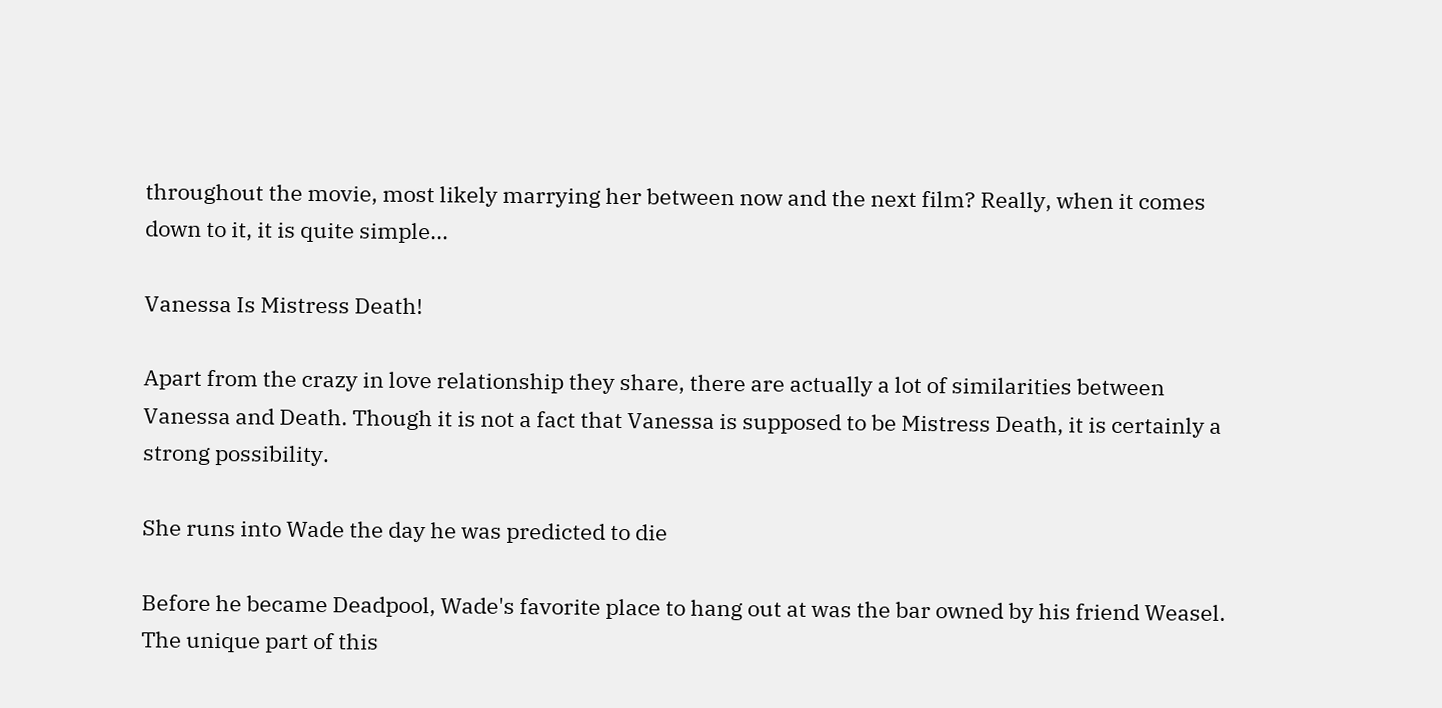throughout the movie, most likely marrying her between now and the next film? Really, when it comes down to it, it is quite simple...

Vanessa Is Mistress Death!

Apart from the crazy in love relationship they share, there are actually a lot of similarities between Vanessa and Death. Though it is not a fact that Vanessa is supposed to be Mistress Death, it is certainly a strong possibility.

She runs into Wade the day he was predicted to die

Before he became Deadpool, Wade's favorite place to hang out at was the bar owned by his friend Weasel. The unique part of this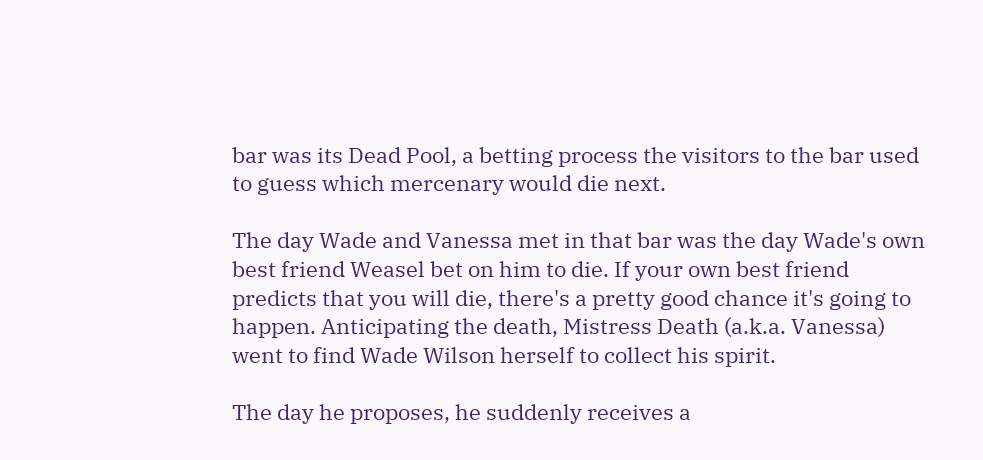bar was its Dead Pool, a betting process the visitors to the bar used to guess which mercenary would die next.

The day Wade and Vanessa met in that bar was the day Wade's own best friend Weasel bet on him to die. If your own best friend predicts that you will die, there's a pretty good chance it's going to happen. Anticipating the death, Mistress Death (a.k.a. Vanessa) went to find Wade Wilson herself to collect his spirit.

The day he proposes, he suddenly receives a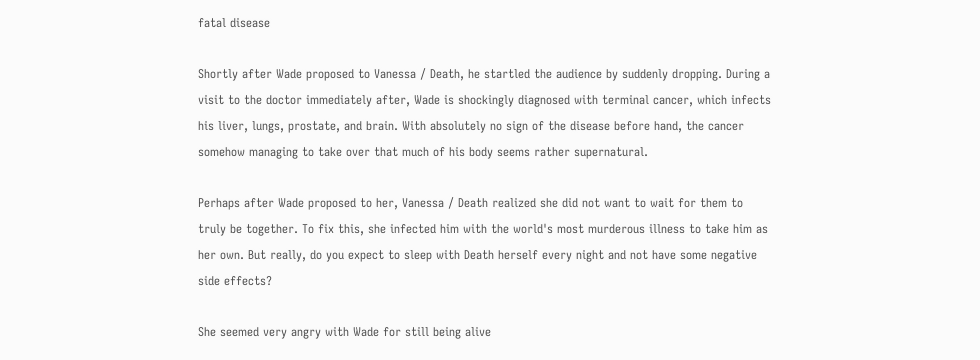fatal disease

Shortly after Wade proposed to Vanessa / Death, he startled the audience by suddenly dropping. During a visit to the doctor immediately after, Wade is shockingly diagnosed with terminal cancer, which infects his liver, lungs, prostate, and brain. With absolutely no sign of the disease before hand, the cancer somehow managing to take over that much of his body seems rather supernatural.

Perhaps after Wade proposed to her, Vanessa / Death realized she did not want to wait for them to truly be together. To fix this, she infected him with the world's most murderous illness to take him as her own. But really, do you expect to sleep with Death herself every night and not have some negative side effects?

She seemed very angry with Wade for still being alive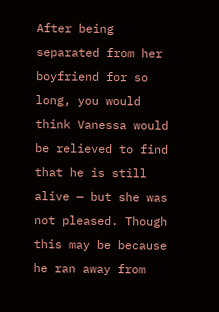After being separated from her boyfriend for so long, you would think Vanessa would be relieved to find that he is still alive — but she was not pleased. Though this may be because he ran away from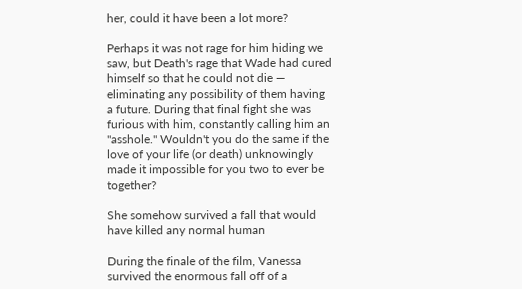her, could it have been a lot more?

Perhaps it was not rage for him hiding we saw, but Death's rage that Wade had cured himself so that he could not die — eliminating any possibility of them having a future. During that final fight she was furious with him, constantly calling him an "asshole." Wouldn't you do the same if the love of your life (or death) unknowingly made it impossible for you two to ever be together?

She somehow survived a fall that would have killed any normal human

During the finale of the film, Vanessa survived the enormous fall off of a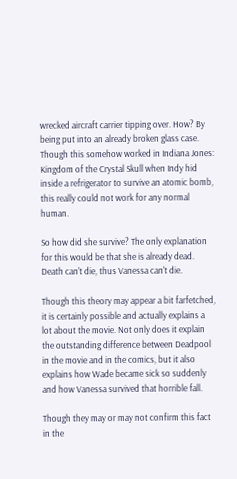wrecked aircraft carrier tipping over. How? By being put into an already broken glass case. Though this somehow worked in Indiana Jones: Kingdom of the Crystal Skull when Indy hid inside a refrigerator to survive an atomic bomb, this really could not work for any normal human.

So how did she survive? The only explanation for this would be that she is already dead. Death can't die, thus Vanessa can't die.

Though this theory may appear a bit farfetched, it is certainly possible and actually explains a lot about the movie. Not only does it explain the outstanding difference between Deadpool in the movie and in the comics, but it also explains how Wade became sick so suddenly and how Vanessa survived that horrible fall.

Though they may or may not confirm this fact in the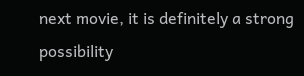next movie, it is definitely a strong possibility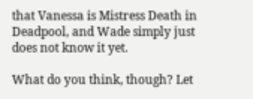that Vanessa is Mistress Death in Deadpool, and Wade simply just does not know it yet.

What do you think, though? Let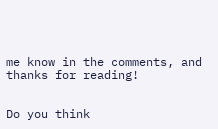me know in the comments, and thanks for reading!


Do you think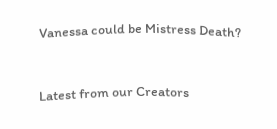Vanessa could be Mistress Death?


Latest from our Creators